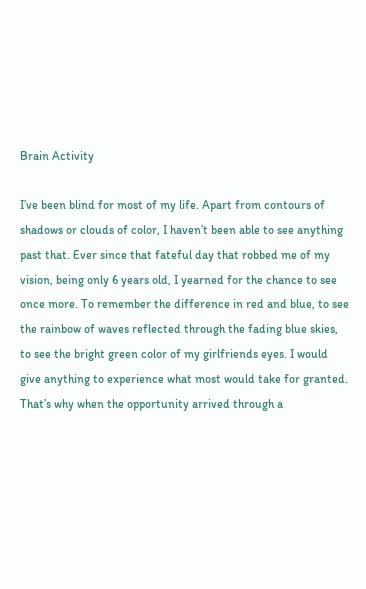Brain Activity

I’ve been blind for most of my life. Apart from contours of shadows or clouds of color, I haven’t been able to see anything past that. Ever since that fateful day that robbed me of my vision, being only 6 years old, I yearned for the chance to see once more. To remember the difference in red and blue, to see the rainbow of waves reflected through the fading blue skies, to see the bright green color of my girlfriends eyes. I would give anything to experience what most would take for granted. That’s why when the opportunity arrived through a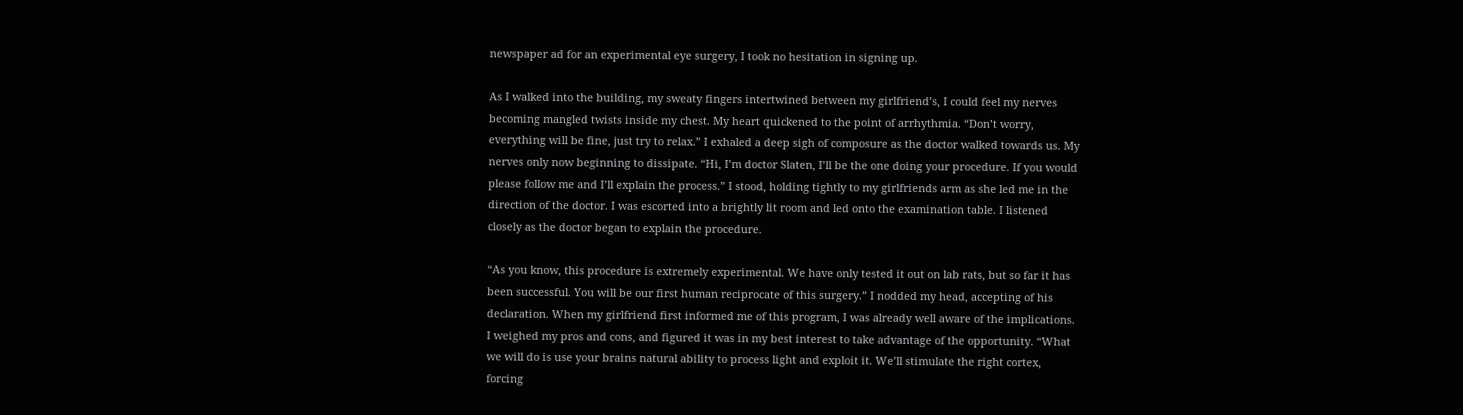newspaper ad for an experimental eye surgery, I took no hesitation in signing up.

As I walked into the building, my sweaty fingers intertwined between my girlfriend’s, I could feel my nerves becoming mangled twists inside my chest. My heart quickened to the point of arrhythmia. “Don’t worry, everything will be fine, just try to relax.” I exhaled a deep sigh of composure as the doctor walked towards us. My nerves only now beginning to dissipate. “Hi, I’m doctor Slaten, I’ll be the one doing your procedure. If you would please follow me and I’ll explain the process.” I stood, holding tightly to my girlfriends arm as she led me in the direction of the doctor. I was escorted into a brightly lit room and led onto the examination table. I listened closely as the doctor began to explain the procedure.

“As you know, this procedure is extremely experimental. We have only tested it out on lab rats, but so far it has been successful. You will be our first human reciprocate of this surgery.” I nodded my head, accepting of his declaration. When my girlfriend first informed me of this program, I was already well aware of the implications. I weighed my pros and cons, and figured it was in my best interest to take advantage of the opportunity. “What we will do is use your brains natural ability to process light and exploit it. We’ll stimulate the right cortex, forcing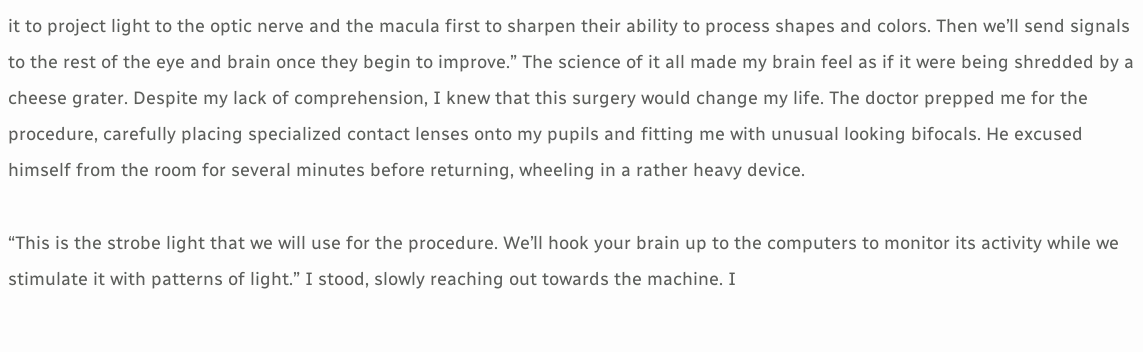it to project light to the optic nerve and the macula first to sharpen their ability to process shapes and colors. Then we’ll send signals to the rest of the eye and brain once they begin to improve.” The science of it all made my brain feel as if it were being shredded by a cheese grater. Despite my lack of comprehension, I knew that this surgery would change my life. The doctor prepped me for the procedure, carefully placing specialized contact lenses onto my pupils and fitting me with unusual looking bifocals. He excused himself from the room for several minutes before returning, wheeling in a rather heavy device.

“This is the strobe light that we will use for the procedure. We’ll hook your brain up to the computers to monitor its activity while we stimulate it with patterns of light.” I stood, slowly reaching out towards the machine. I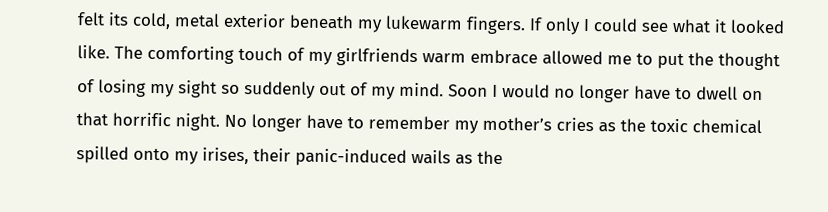felt its cold, metal exterior beneath my lukewarm fingers. If only I could see what it looked like. The comforting touch of my girlfriends warm embrace allowed me to put the thought of losing my sight so suddenly out of my mind. Soon I would no longer have to dwell on that horrific night. No longer have to remember my mother’s cries as the toxic chemical spilled onto my irises, their panic-induced wails as the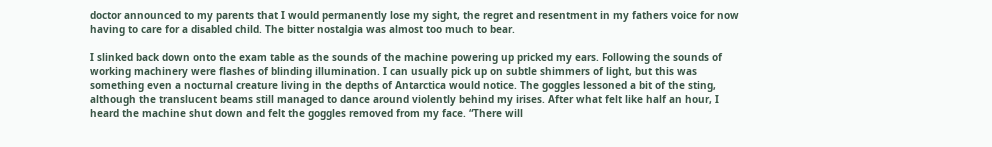doctor announced to my parents that I would permanently lose my sight, the regret and resentment in my fathers voice for now having to care for a disabled child. The bitter nostalgia was almost too much to bear.

I slinked back down onto the exam table as the sounds of the machine powering up pricked my ears. Following the sounds of working machinery were flashes of blinding illumination. I can usually pick up on subtle shimmers of light, but this was something even a nocturnal creature living in the depths of Antarctica would notice. The goggles lessoned a bit of the sting, although the translucent beams still managed to dance around violently behind my irises. After what felt like half an hour, I heard the machine shut down and felt the goggles removed from my face. “There will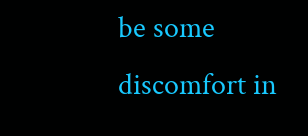be some discomfort in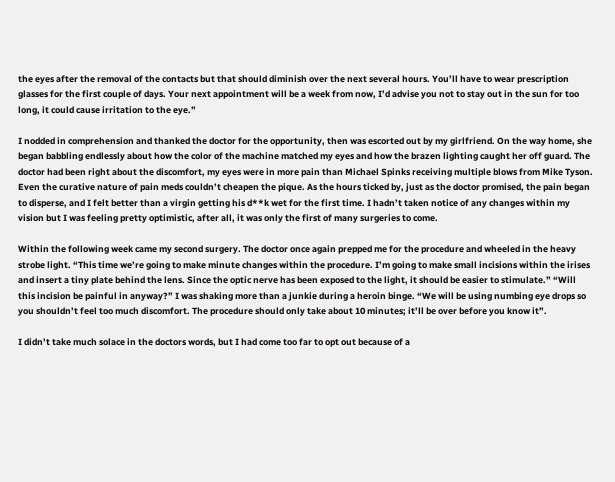the eyes after the removal of the contacts but that should diminish over the next several hours. You’ll have to wear prescription glasses for the first couple of days. Your next appointment will be a week from now, I’d advise you not to stay out in the sun for too long, it could cause irritation to the eye.”

I nodded in comprehension and thanked the doctor for the opportunity, then was escorted out by my girlfriend. On the way home, she began babbling endlessly about how the color of the machine matched my eyes and how the brazen lighting caught her off guard. The doctor had been right about the discomfort, my eyes were in more pain than Michael Spinks receiving multiple blows from Mike Tyson. Even the curative nature of pain meds couldn’t cheapen the pique. As the hours ticked by, just as the doctor promised, the pain began to disperse, and I felt better than a virgin getting his d**k wet for the first time. I hadn’t taken notice of any changes within my vision but I was feeling pretty optimistic, after all, it was only the first of many surgeries to come.

Within the following week came my second surgery. The doctor once again prepped me for the procedure and wheeled in the heavy strobe light. “This time we’re going to make minute changes within the procedure. I’m going to make small incisions within the irises and insert a tiny plate behind the lens. Since the optic nerve has been exposed to the light, it should be easier to stimulate.” “Will this incision be painful in anyway?” I was shaking more than a junkie during a heroin binge. “We will be using numbing eye drops so you shouldn’t feel too much discomfort. The procedure should only take about 10 minutes; it’ll be over before you know it”.

I didn’t take much solace in the doctors words, but I had come too far to opt out because of a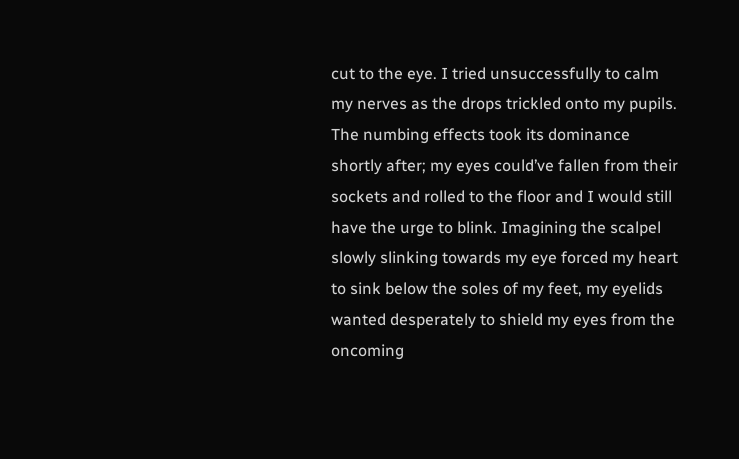cut to the eye. I tried unsuccessfully to calm my nerves as the drops trickled onto my pupils. The numbing effects took its dominance shortly after; my eyes could’ve fallen from their sockets and rolled to the floor and I would still have the urge to blink. Imagining the scalpel slowly slinking towards my eye forced my heart to sink below the soles of my feet, my eyelids wanted desperately to shield my eyes from the oncoming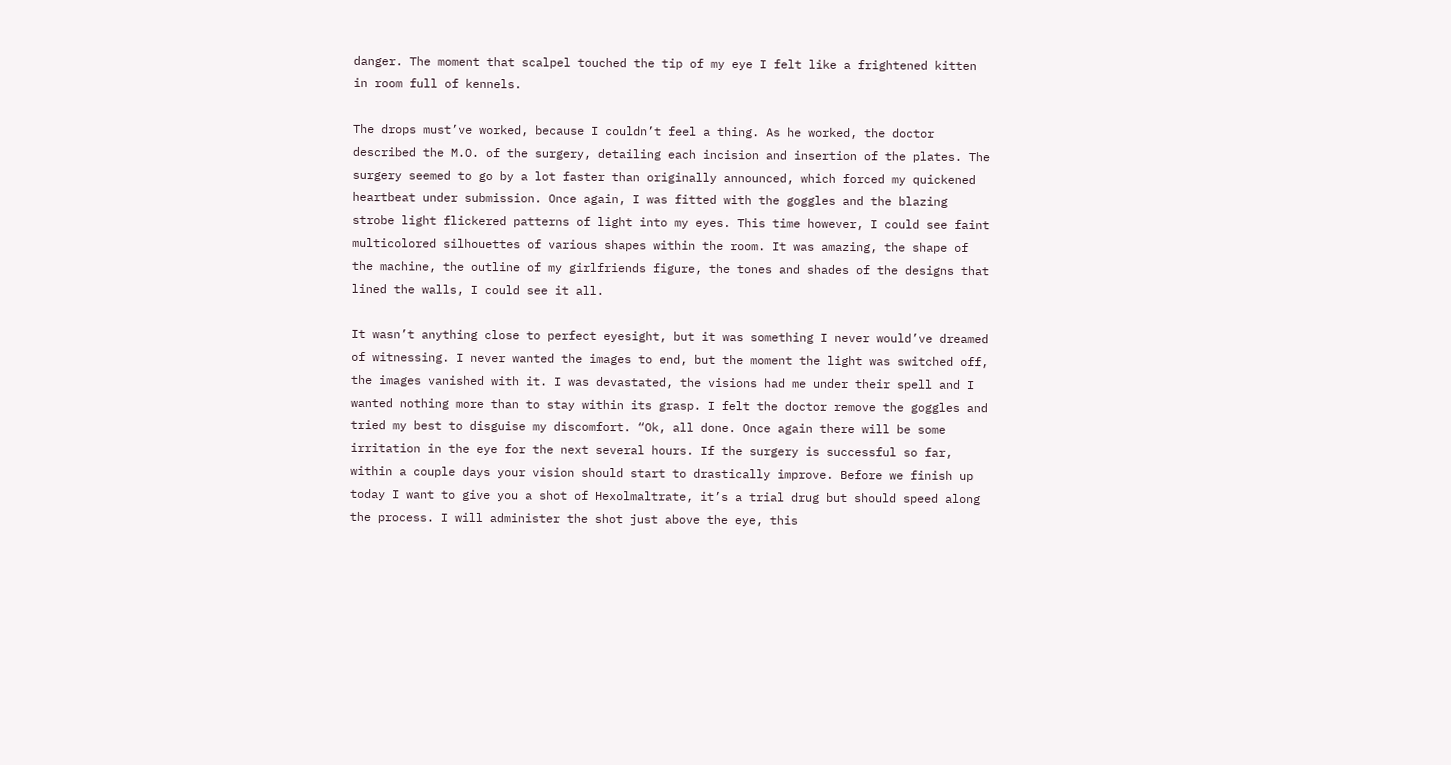danger. The moment that scalpel touched the tip of my eye I felt like a frightened kitten in room full of kennels.

The drops must’ve worked, because I couldn’t feel a thing. As he worked, the doctor described the M.O. of the surgery, detailing each incision and insertion of the plates. The surgery seemed to go by a lot faster than originally announced, which forced my quickened heartbeat under submission. Once again, I was fitted with the goggles and the blazing strobe light flickered patterns of light into my eyes. This time however, I could see faint multicolored silhouettes of various shapes within the room. It was amazing, the shape of the machine, the outline of my girlfriends figure, the tones and shades of the designs that lined the walls, I could see it all.

It wasn’t anything close to perfect eyesight, but it was something I never would’ve dreamed of witnessing. I never wanted the images to end, but the moment the light was switched off, the images vanished with it. I was devastated, the visions had me under their spell and I wanted nothing more than to stay within its grasp. I felt the doctor remove the goggles and tried my best to disguise my discomfort. “Ok, all done. Once again there will be some irritation in the eye for the next several hours. If the surgery is successful so far, within a couple days your vision should start to drastically improve. Before we finish up today I want to give you a shot of Hexolmaltrate, it’s a trial drug but should speed along the process. I will administer the shot just above the eye, this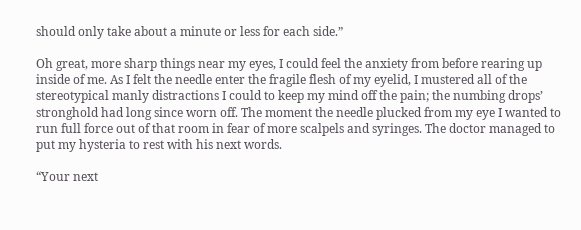should only take about a minute or less for each side.”

Oh great, more sharp things near my eyes, I could feel the anxiety from before rearing up inside of me. As I felt the needle enter the fragile flesh of my eyelid, I mustered all of the stereotypical manly distractions I could to keep my mind off the pain; the numbing drops’ stronghold had long since worn off. The moment the needle plucked from my eye I wanted to run full force out of that room in fear of more scalpels and syringes. The doctor managed to put my hysteria to rest with his next words.

“Your next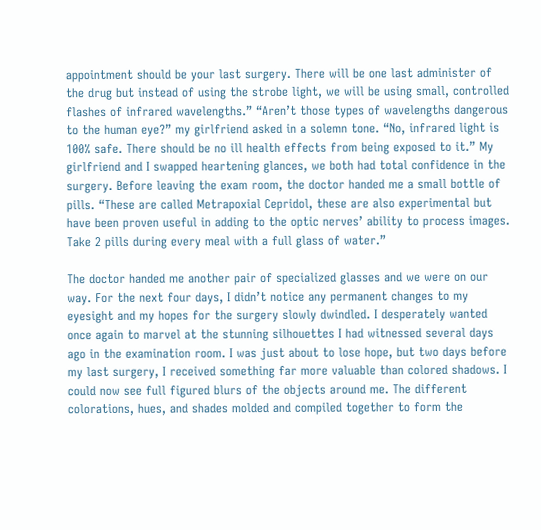appointment should be your last surgery. There will be one last administer of the drug but instead of using the strobe light, we will be using small, controlled flashes of infrared wavelengths.” “Aren’t those types of wavelengths dangerous to the human eye?” my girlfriend asked in a solemn tone. “No, infrared light is 100% safe. There should be no ill health effects from being exposed to it.” My girlfriend and I swapped heartening glances, we both had total confidence in the surgery. Before leaving the exam room, the doctor handed me a small bottle of pills. “These are called Metrapoxial Cepridol, these are also experimental but have been proven useful in adding to the optic nerves’ ability to process images. Take 2 pills during every meal with a full glass of water.”

The doctor handed me another pair of specialized glasses and we were on our way. For the next four days, I didn’t notice any permanent changes to my eyesight and my hopes for the surgery slowly dwindled. I desperately wanted once again to marvel at the stunning silhouettes I had witnessed several days ago in the examination room. I was just about to lose hope, but two days before my last surgery, I received something far more valuable than colored shadows. I could now see full figured blurs of the objects around me. The different colorations, hues, and shades molded and compiled together to form the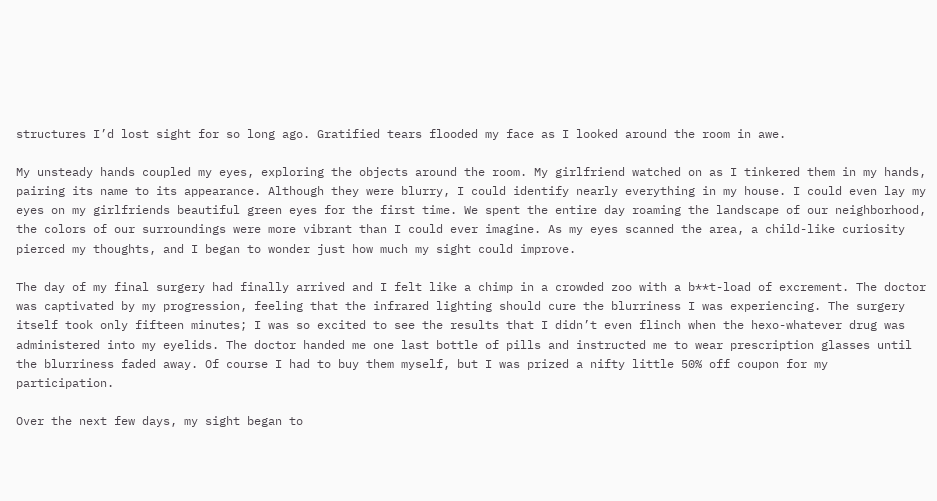structures I’d lost sight for so long ago. Gratified tears flooded my face as I looked around the room in awe.

My unsteady hands coupled my eyes, exploring the objects around the room. My girlfriend watched on as I tinkered them in my hands, pairing its name to its appearance. Although they were blurry, I could identify nearly everything in my house. I could even lay my eyes on my girlfriends beautiful green eyes for the first time. We spent the entire day roaming the landscape of our neighborhood, the colors of our surroundings were more vibrant than I could ever imagine. As my eyes scanned the area, a child-like curiosity pierced my thoughts, and I began to wonder just how much my sight could improve.

The day of my final surgery had finally arrived and I felt like a chimp in a crowded zoo with a b**t-load of excrement. The doctor was captivated by my progression, feeling that the infrared lighting should cure the blurriness I was experiencing. The surgery itself took only fifteen minutes; I was so excited to see the results that I didn’t even flinch when the hexo-whatever drug was administered into my eyelids. The doctor handed me one last bottle of pills and instructed me to wear prescription glasses until the blurriness faded away. Of course I had to buy them myself, but I was prized a nifty little 50% off coupon for my participation.

Over the next few days, my sight began to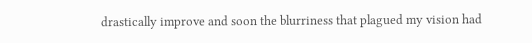drastically improve and soon the blurriness that plagued my vision had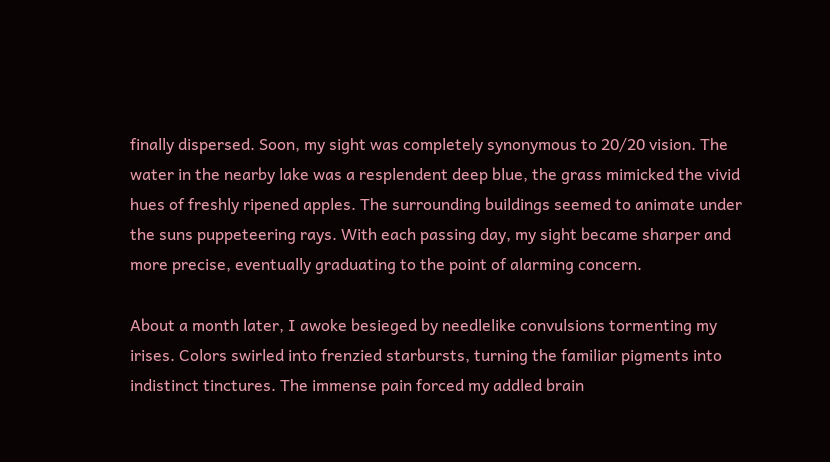finally dispersed. Soon, my sight was completely synonymous to 20/20 vision. The water in the nearby lake was a resplendent deep blue, the grass mimicked the vivid hues of freshly ripened apples. The surrounding buildings seemed to animate under the suns puppeteering rays. With each passing day, my sight became sharper and more precise, eventually graduating to the point of alarming concern.

About a month later, I awoke besieged by needlelike convulsions tormenting my irises. Colors swirled into frenzied starbursts, turning the familiar pigments into indistinct tinctures. The immense pain forced my addled brain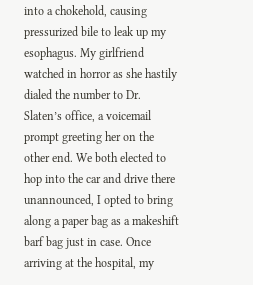into a chokehold, causing pressurized bile to leak up my esophagus. My girlfriend watched in horror as she hastily dialed the number to Dr. Slaten’s office, a voicemail prompt greeting her on the other end. We both elected to hop into the car and drive there unannounced, I opted to bring along a paper bag as a makeshift barf bag just in case. Once arriving at the hospital, my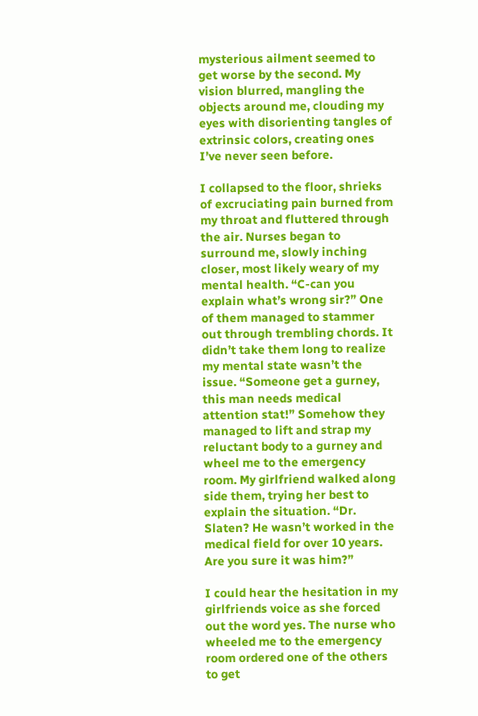mysterious ailment seemed to get worse by the second. My vision blurred, mangling the objects around me, clouding my eyes with disorienting tangles of extrinsic colors, creating ones I’ve never seen before.

I collapsed to the floor, shrieks of excruciating pain burned from my throat and fluttered through the air. Nurses began to surround me, slowly inching closer, most likely weary of my mental health. “C-can you explain what’s wrong sir?” One of them managed to stammer out through trembling chords. It didn’t take them long to realize my mental state wasn’t the issue. “Someone get a gurney, this man needs medical attention stat!” Somehow they managed to lift and strap my reluctant body to a gurney and wheel me to the emergency room. My girlfriend walked along side them, trying her best to explain the situation. “Dr. Slaten? He wasn’t worked in the medical field for over 10 years. Are you sure it was him?”

I could hear the hesitation in my girlfriends voice as she forced out the word yes. The nurse who wheeled me to the emergency room ordered one of the others to get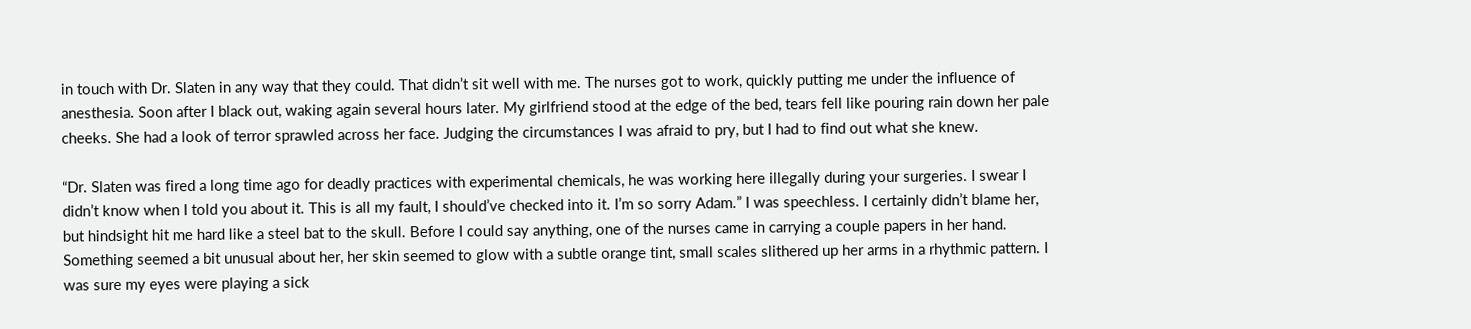in touch with Dr. Slaten in any way that they could. That didn’t sit well with me. The nurses got to work, quickly putting me under the influence of anesthesia. Soon after I black out, waking again several hours later. My girlfriend stood at the edge of the bed, tears fell like pouring rain down her pale cheeks. She had a look of terror sprawled across her face. Judging the circumstances I was afraid to pry, but I had to find out what she knew.

“Dr. Slaten was fired a long time ago for deadly practices with experimental chemicals, he was working here illegally during your surgeries. I swear I didn’t know when I told you about it. This is all my fault, I should’ve checked into it. I’m so sorry Adam.” I was speechless. I certainly didn’t blame her, but hindsight hit me hard like a steel bat to the skull. Before I could say anything, one of the nurses came in carrying a couple papers in her hand. Something seemed a bit unusual about her, her skin seemed to glow with a subtle orange tint, small scales slithered up her arms in a rhythmic pattern. I was sure my eyes were playing a sick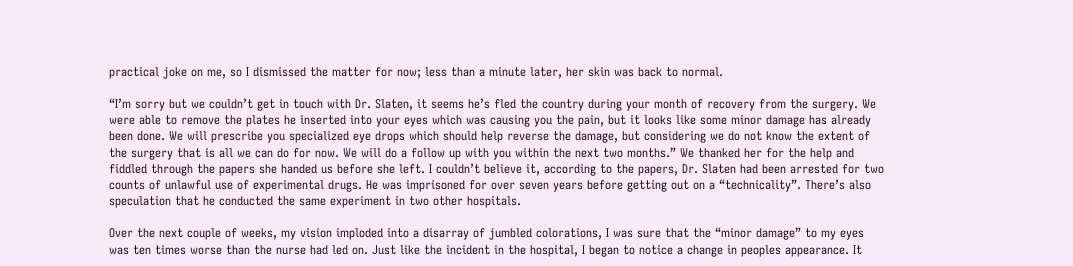practical joke on me, so I dismissed the matter for now; less than a minute later, her skin was back to normal.

“I’m sorry but we couldn’t get in touch with Dr. Slaten, it seems he’s fled the country during your month of recovery from the surgery. We were able to remove the plates he inserted into your eyes which was causing you the pain, but it looks like some minor damage has already been done. We will prescribe you specialized eye drops which should help reverse the damage, but considering we do not know the extent of the surgery that is all we can do for now. We will do a follow up with you within the next two months.” We thanked her for the help and fiddled through the papers she handed us before she left. I couldn’t believe it, according to the papers, Dr. Slaten had been arrested for two counts of unlawful use of experimental drugs. He was imprisoned for over seven years before getting out on a “technicality”. There’s also speculation that he conducted the same experiment in two other hospitals.

Over the next couple of weeks, my vision imploded into a disarray of jumbled colorations, I was sure that the “minor damage” to my eyes was ten times worse than the nurse had led on. Just like the incident in the hospital, I began to notice a change in peoples appearance. It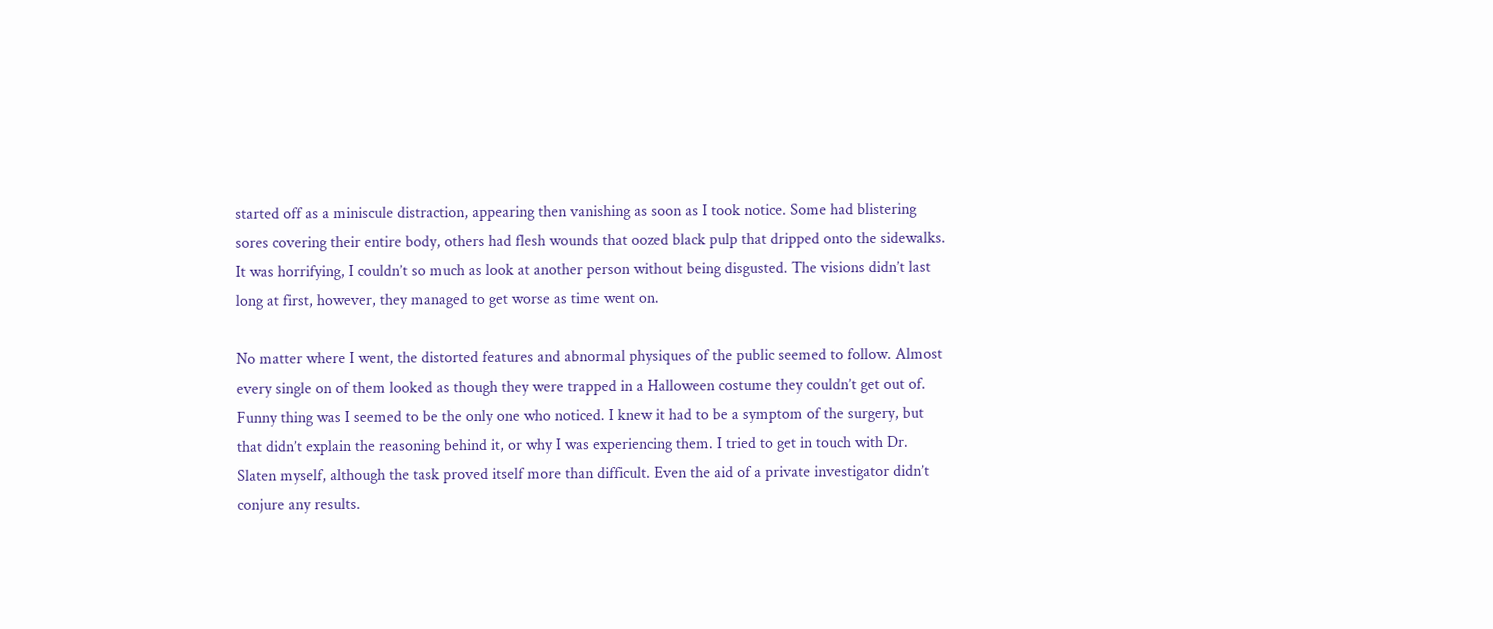started off as a miniscule distraction, appearing then vanishing as soon as I took notice. Some had blistering sores covering their entire body, others had flesh wounds that oozed black pulp that dripped onto the sidewalks. It was horrifying, I couldn’t so much as look at another person without being disgusted. The visions didn’t last long at first, however, they managed to get worse as time went on.

No matter where I went, the distorted features and abnormal physiques of the public seemed to follow. Almost every single on of them looked as though they were trapped in a Halloween costume they couldn’t get out of. Funny thing was I seemed to be the only one who noticed. I knew it had to be a symptom of the surgery, but that didn’t explain the reasoning behind it, or why I was experiencing them. I tried to get in touch with Dr. Slaten myself, although the task proved itself more than difficult. Even the aid of a private investigator didn’t conjure any results.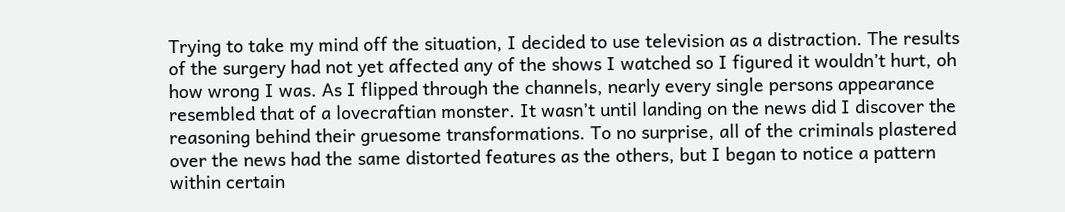Trying to take my mind off the situation, I decided to use television as a distraction. The results of the surgery had not yet affected any of the shows I watched so I figured it wouldn’t hurt, oh how wrong I was. As I flipped through the channels, nearly every single persons appearance resembled that of a lovecraftian monster. It wasn’t until landing on the news did I discover the reasoning behind their gruesome transformations. To no surprise, all of the criminals plastered over the news had the same distorted features as the others, but I began to notice a pattern within certain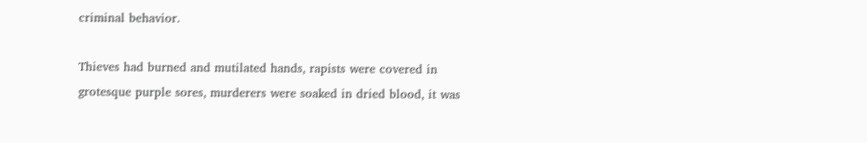criminal behavior.

Thieves had burned and mutilated hands, rapists were covered in grotesque purple sores, murderers were soaked in dried blood, it was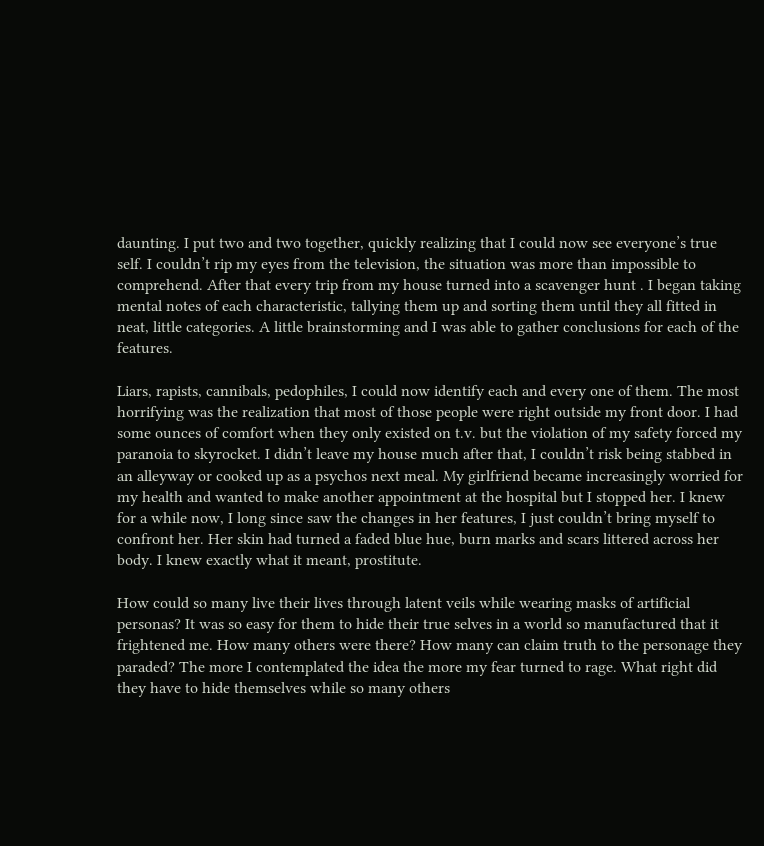daunting. I put two and two together, quickly realizing that I could now see everyone’s true self. I couldn’t rip my eyes from the television, the situation was more than impossible to comprehend. After that every trip from my house turned into a scavenger hunt . I began taking mental notes of each characteristic, tallying them up and sorting them until they all fitted in neat, little categories. A little brainstorming and I was able to gather conclusions for each of the features.

Liars, rapists, cannibals, pedophiles, I could now identify each and every one of them. The most horrifying was the realization that most of those people were right outside my front door. I had some ounces of comfort when they only existed on t.v. but the violation of my safety forced my paranoia to skyrocket. I didn’t leave my house much after that, I couldn’t risk being stabbed in an alleyway or cooked up as a psychos next meal. My girlfriend became increasingly worried for my health and wanted to make another appointment at the hospital but I stopped her. I knew for a while now, I long since saw the changes in her features, I just couldn’t bring myself to confront her. Her skin had turned a faded blue hue, burn marks and scars littered across her body. I knew exactly what it meant, prostitute.

How could so many live their lives through latent veils while wearing masks of artificial personas? It was so easy for them to hide their true selves in a world so manufactured that it frightened me. How many others were there? How many can claim truth to the personage they paraded? The more I contemplated the idea the more my fear turned to rage. What right did they have to hide themselves while so many others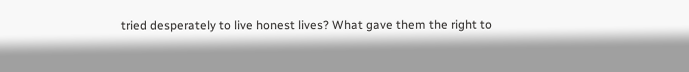tried desperately to live honest lives? What gave them the right to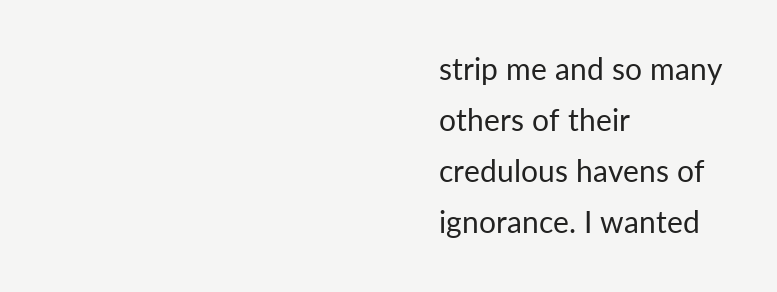strip me and so many others of their credulous havens of ignorance. I wanted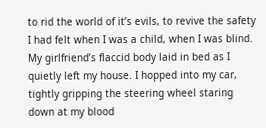to rid the world of it’s evils, to revive the safety I had felt when I was a child, when I was blind. My girlfriend’s flaccid body laid in bed as I quietly left my house. I hopped into my car, tightly gripping the steering wheel staring down at my blood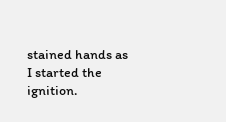stained hands as I started the ignition.